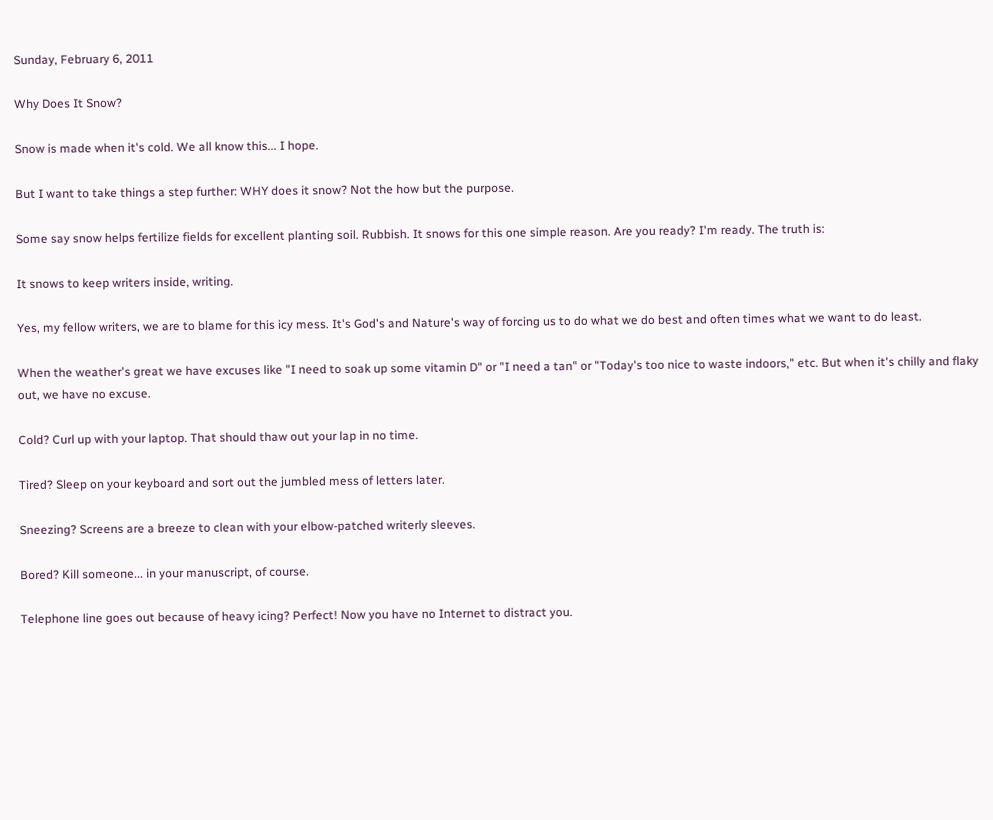Sunday, February 6, 2011

Why Does It Snow?

Snow is made when it's cold. We all know this... I hope.

But I want to take things a step further: WHY does it snow? Not the how but the purpose.

Some say snow helps fertilize fields for excellent planting soil. Rubbish. It snows for this one simple reason. Are you ready? I'm ready. The truth is:

It snows to keep writers inside, writing.

Yes, my fellow writers, we are to blame for this icy mess. It's God's and Nature's way of forcing us to do what we do best and often times what we want to do least.

When the weather's great we have excuses like "I need to soak up some vitamin D" or "I need a tan" or "Today's too nice to waste indoors," etc. But when it's chilly and flaky out, we have no excuse.

Cold? Curl up with your laptop. That should thaw out your lap in no time.

Tired? Sleep on your keyboard and sort out the jumbled mess of letters later.

Sneezing? Screens are a breeze to clean with your elbow-patched writerly sleeves.

Bored? Kill someone... in your manuscript, of course.

Telephone line goes out because of heavy icing? Perfect! Now you have no Internet to distract you.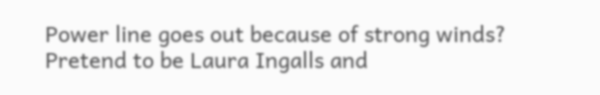Power line goes out because of strong winds? Pretend to be Laura Ingalls and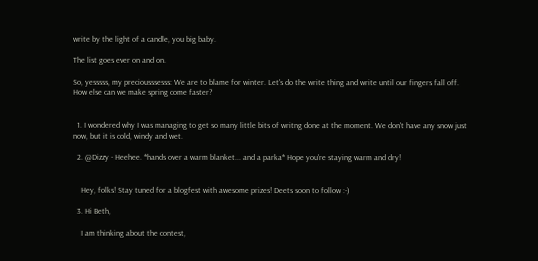write by the light of a candle, you big baby.

The list goes ever on and on.

So, yesssss, my preciousssesss: We are to blame for winter. Let's do the write thing and write until our fingers fall off. How else can we make spring come faster?


  1. I wondered why I was managing to get so many little bits of writng done at the moment. We don't have any snow just now, but it is cold, windy and wet.

  2. @Dizzy - Heehee. *hands over a warm blanket... and a parka* Hope you're staying warm and dry!


    Hey, folks! Stay tuned for a blogfest with awesome prizes! Deets soon to follow :-)

  3. Hi Beth,

    I am thinking about the contest,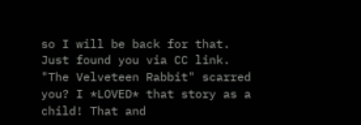so I will be back for that. Just found you via CC link. "The Velveteen Rabbit" scarred you? I *LOVED* that story as a child! That and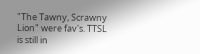"The Tawny, Scrawny Lion" were fav's. TTSL is still in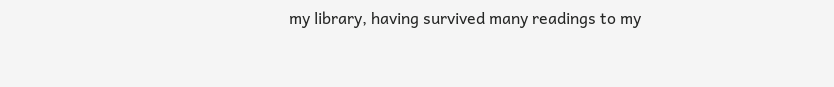my library, having survived many readings to my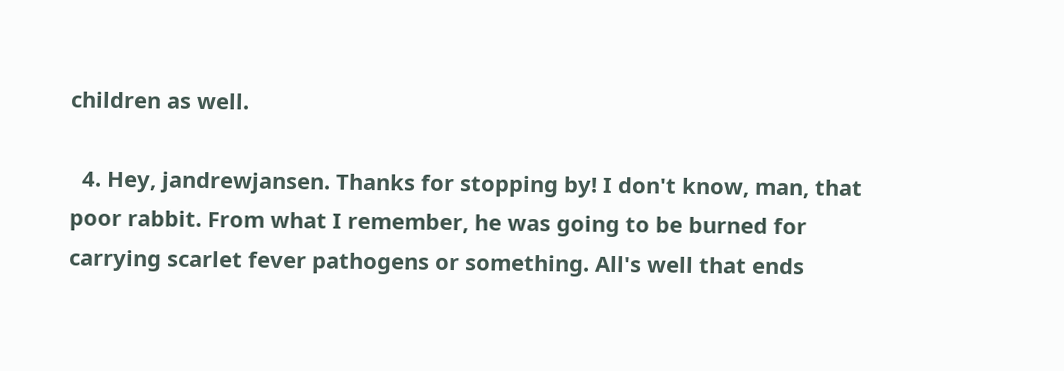children as well.

  4. Hey, jandrewjansen. Thanks for stopping by! I don't know, man, that poor rabbit. From what I remember, he was going to be burned for carrying scarlet fever pathogens or something. All's well that ends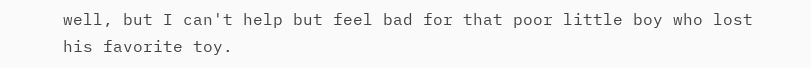well, but I can't help but feel bad for that poor little boy who lost his favorite toy.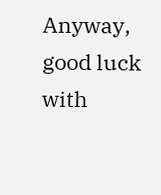Anyway, good luck with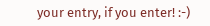your entry, if you enter! :-)